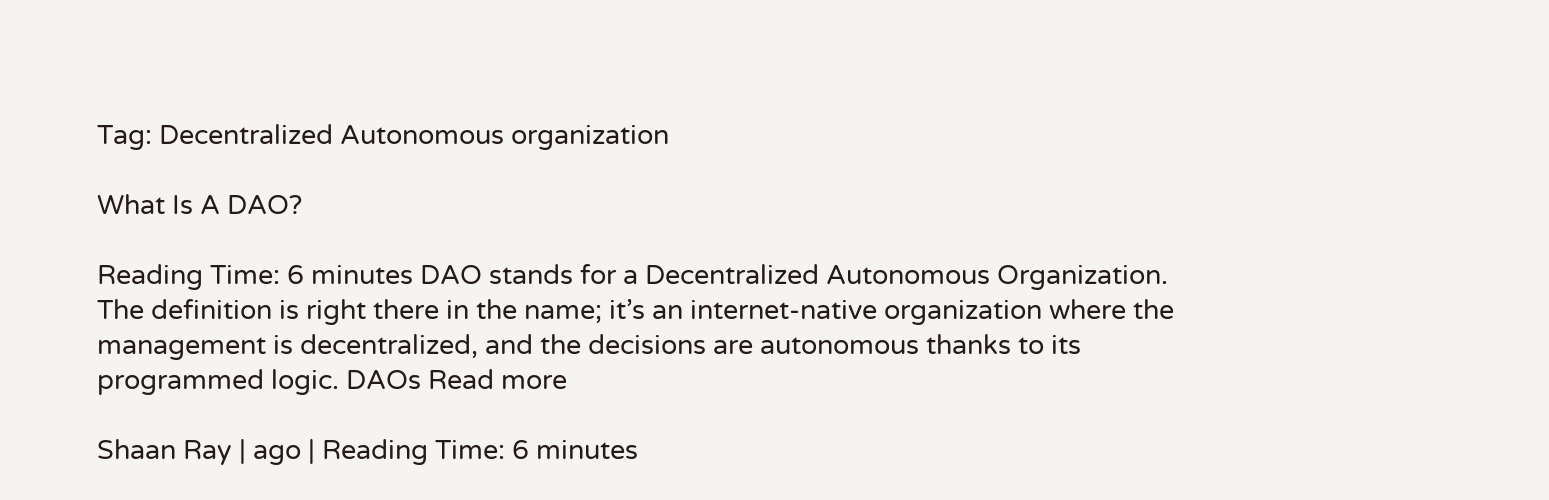Tag: Decentralized Autonomous organization

What Is A DAO?

Reading Time: 6 minutes DAO stands for a Decentralized Autonomous Organization. The definition is right there in the name; it’s an internet-native organization where the management is decentralized, and the decisions are autonomous thanks to its programmed logic. DAOs Read more

Shaan Ray | ago | Reading Time: 6 minutes